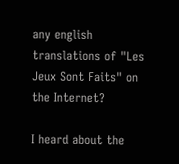any english translations of "Les Jeux Sont Faits" on the Internet?

I heard about the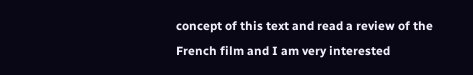concept of this text and read a review of the French film and I am very interested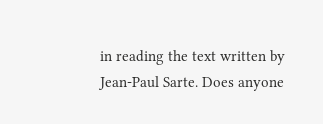in reading the text written by Jean-Paul Sarte. Does anyone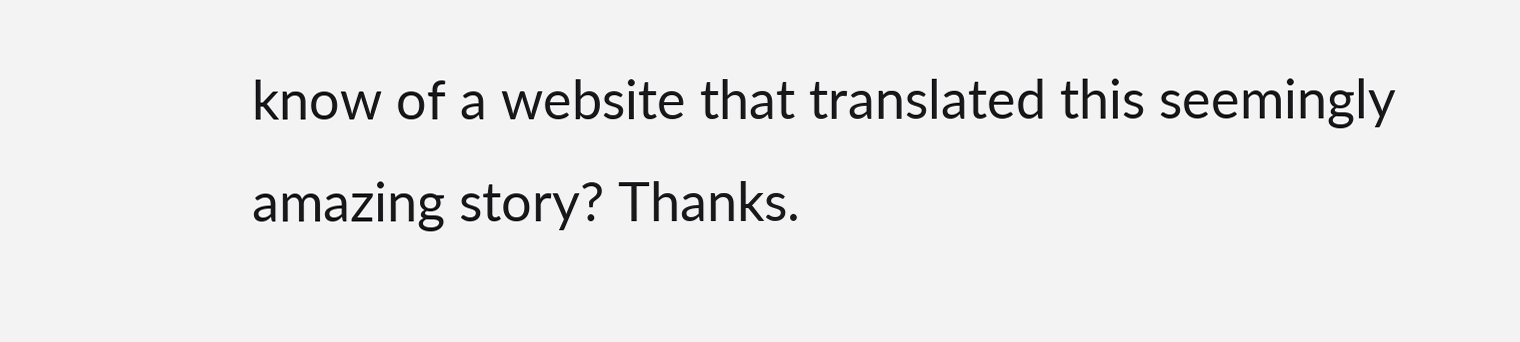know of a website that translated this seemingly amazing story? Thanks.